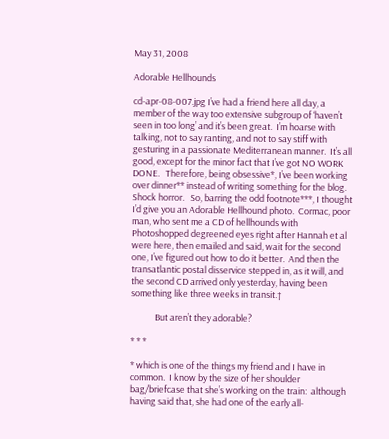May 31, 2008

Adorable Hellhounds

cd-apr-08-007.jpg I’ve had a friend here all day, a member of the way too extensive subgroup of ‘haven’t seen in too long’ and it’s been great.  I’m hoarse with talking, not to say ranting, and not to say stiff with gesturing in a passionate Mediterranean manner.  It’s all good, except for the minor fact that I’ve got NO WORK DONE.   Therefore, being obsessive*, I’ve been working over dinner** instead of writing something for the blog.  Shock horror.   So, barring the odd footnote***, I thought I’d give you an Adorable Hellhound photo.  Cormac, poor man, who sent me a CD of hellhounds with Photoshopped degreened eyes right after Hannah et al were here, then emailed and said, wait for the second one, I’ve figured out how to do it better.  And then the transatlantic postal disservice stepped in, as it will, and the second CD arrived only yesterday, having been something like three weeks in transit.†

            But aren’t they adorable?

* * *

* which is one of the things my friend and I have in common.  I know by the size of her shoulder bag/briefcase that she’s working on the train:  although having said that, she had one of the early all-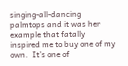singing-all-dancing palmtops and it was her example that fatally inspired me to buy one of my own.  It’s one of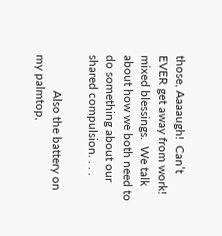those, Aaaaugh!  Can’t EVER get away from work! mixed blessings.  We talk about how we both need to do something about our shared compulsion. . . .

            Also the battery on my palmtop,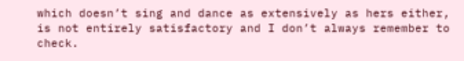which doesn’t sing and dance as extensively as hers either, is not entirely satisfactory and I don’t always remember to check.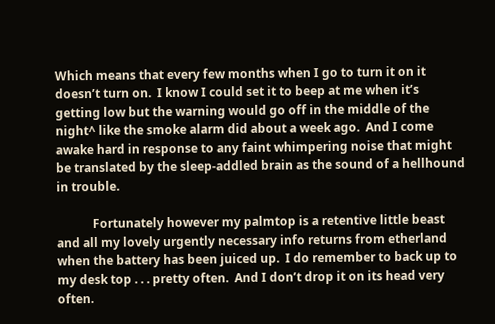Which means that every few months when I go to turn it on it doesn’t turn on.  I know I could set it to beep at me when it’s getting low but the warning would go off in the middle of the night^ like the smoke alarm did about a week ago.  And I come awake hard in response to any faint whimpering noise that might be translated by the sleep-addled brain as the sound of a hellhound in trouble.

            Fortunately however my palmtop is a retentive little beast and all my lovely urgently necessary info returns from etherland when the battery has been juiced up.  I do remember to back up to my desk top . . . pretty often.  And I don’t drop it on its head very often.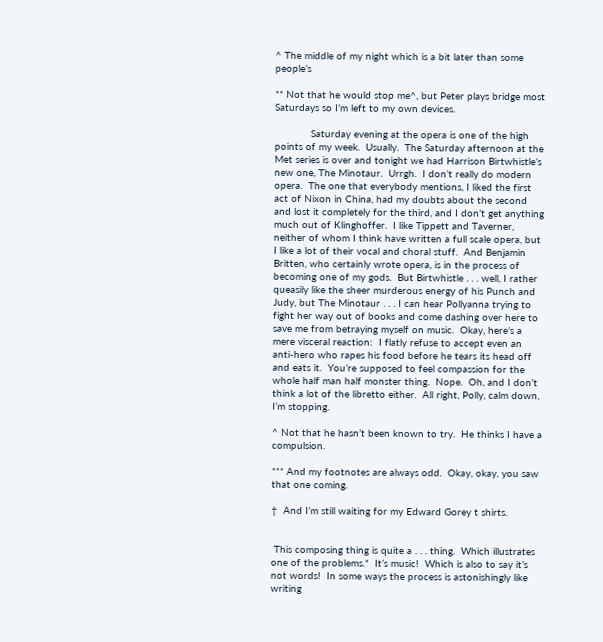^ The middle of my night which is a bit later than some people’s

** Not that he would stop me^, but Peter plays bridge most Saturdays so I’m left to my own devices.

            Saturday evening at the opera is one of the high points of my week.  Usually.  The Saturday afternoon at the Met series is over and tonight we had Harrison Birtwhistle’s new one, The Minotaur.  Urrgh.  I don’t really do modern opera.  The one that everybody mentions, I liked the first act of Nixon in China, had my doubts about the second and lost it completely for the third, and I don’t get anything much out of Klinghoffer.  I like Tippett and Taverner, neither of whom I think have written a full scale opera, but I like a lot of their vocal and choral stuff.  And Benjamin Britten, who certainly wrote opera, is in the process of becoming one of my gods.  But Birtwhistle . . . well, I rather queasily like the sheer murderous energy of his Punch and Judy, but The Minotaur . . . I can hear Pollyanna trying to fight her way out of books and come dashing over here to save me from betraying myself on music.  Okay, here’s a mere visceral reaction:  I flatly refuse to accept even an anti-hero who rapes his food before he tears its head off and eats it.  You’re supposed to feel compassion for the whole half man half monster thing.  Nope.  Oh, and I don’t think a lot of the libretto either.  All right, Polly, calm down, I’m stopping.

^ Not that he hasn’t been known to try.  He thinks I have a compulsion.

*** And my footnotes are always odd.  Okay, okay, you saw that one coming.

†  And I’m still waiting for my Edward Gorey t shirts.


 This composing thing is quite a . . . thing.  Which illustrates one of the problems.*  It’s music!  Which is also to say it’s not words!  In some ways the process is astonishingly like writing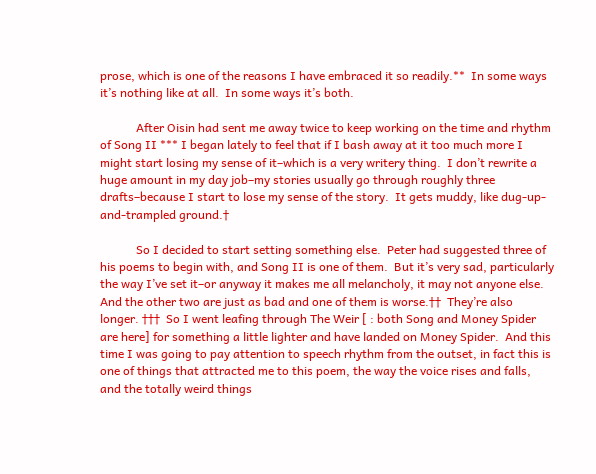prose, which is one of the reasons I have embraced it so readily.**  In some ways it’s nothing like at all.  In some ways it’s both.

            After Oisin had sent me away twice to keep working on the time and rhythm of Song II *** I began lately to feel that if I bash away at it too much more I might start losing my sense of it–which is a very writery thing.  I don’t rewrite a huge amount in my day job–my stories usually go through roughly three drafts–because I start to lose my sense of the story.  It gets muddy, like dug-up-and-trampled ground.†

            So I decided to start setting something else.  Peter had suggested three of his poems to begin with, and Song II is one of them.  But it’s very sad, particularly the way I’ve set it–or anyway it makes me all melancholy, it may not anyone else.  And the other two are just as bad and one of them is worse.††  They’re also longer. †††  So I went leafing through The Weir [ : both Song and Money Spider are here] for something a little lighter and have landed on Money Spider.  And this time I was going to pay attention to speech rhythm from the outset, in fact this is one of things that attracted me to this poem, the way the voice rises and falls, and the totally weird things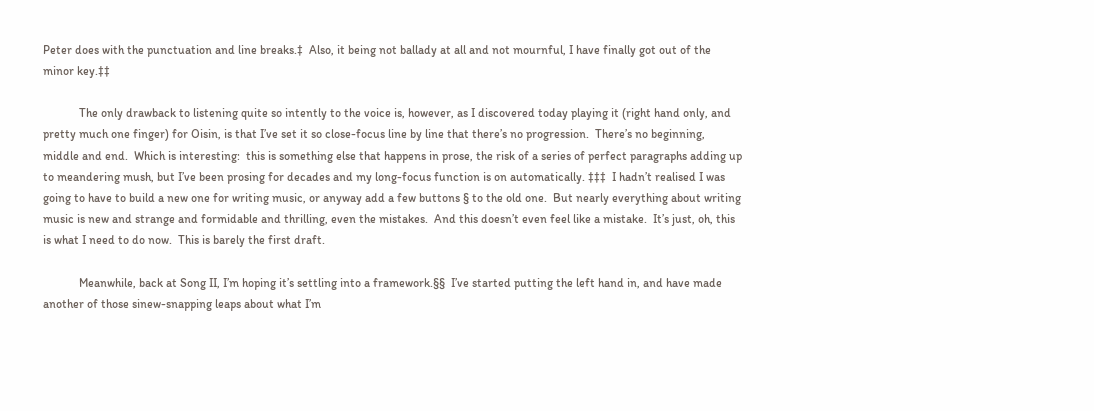Peter does with the punctuation and line breaks.‡  Also, it being not ballady at all and not mournful, I have finally got out of the minor key.‡‡

            The only drawback to listening quite so intently to the voice is, however, as I discovered today playing it (right hand only, and pretty much one finger) for Oisin, is that I’ve set it so close-focus line by line that there’s no progression.  There’s no beginning, middle and end.  Which is interesting:  this is something else that happens in prose, the risk of a series of perfect paragraphs adding up to meandering mush, but I’ve been prosing for decades and my long-focus function is on automatically. ‡‡‡  I hadn’t realised I was going to have to build a new one for writing music, or anyway add a few buttons § to the old one.  But nearly everything about writing music is new and strange and formidable and thrilling, even the mistakes.  And this doesn’t even feel like a mistake.  It’s just, oh, this is what I need to do now.  This is barely the first draft.

            Meanwhile, back at Song II, I’m hoping it’s settling into a framework.§§  I’ve started putting the left hand in, and have made another of those sinew-snapping leaps about what I’m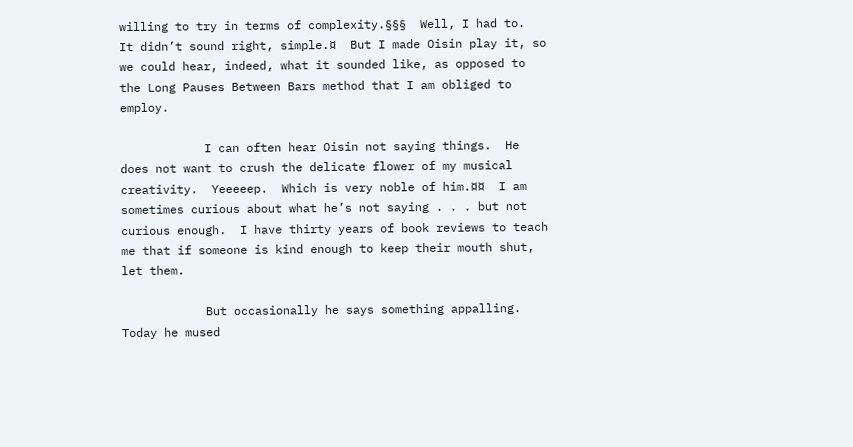willing to try in terms of complexity.§§§  Well, I had to.  It didn’t sound right, simple.¤  But I made Oisin play it, so we could hear, indeed, what it sounded like, as opposed to the Long Pauses Between Bars method that I am obliged to employ.

            I can often hear Oisin not saying things.  He does not want to crush the delicate flower of my musical creativity.  Yeeeeep.  Which is very noble of him.¤¤  I am sometimes curious about what he’s not saying . . . but not curious enough.  I have thirty years of book reviews to teach me that if someone is kind enough to keep their mouth shut, let them.

            But occasionally he says something appalling.  Today he mused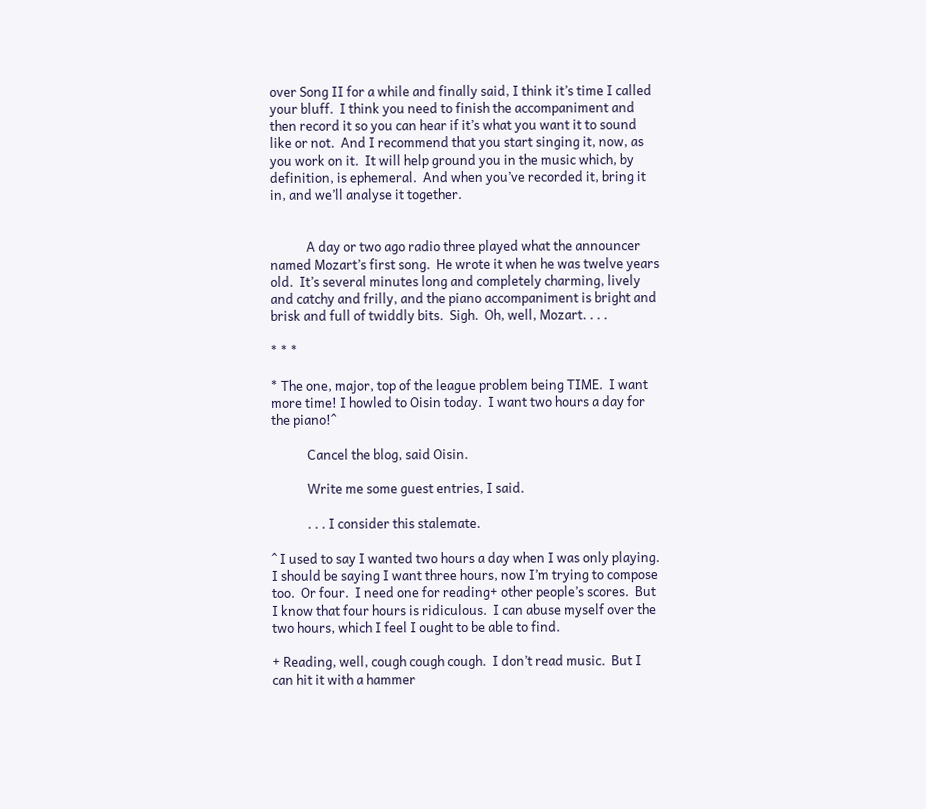over Song II for a while and finally said, I think it’s time I called your bluff.  I think you need to finish the accompaniment and then record it so you can hear if it’s what you want it to sound like or not.  And I recommend that you start singing it, now, as you work on it.  It will help ground you in the music which, by definition, is ephemeral.  And when you’ve recorded it, bring it in, and we’ll analyse it together.


            A day or two ago radio three played what the announcer named Mozart’s first song.  He wrote it when he was twelve years old.  It’s several minutes long and completely charming, lively and catchy and frilly, and the piano accompaniment is bright and brisk and full of twiddly bits.  Sigh.  Oh, well, Mozart. . . .

* * *

* The one, major, top of the league problem being TIME.  I want more time! I howled to Oisin today.  I want two hours a day for the piano!^

            Cancel the blog, said Oisin.

            Write me some guest entries, I said.

            . . . I consider this stalemate.

^ I used to say I wanted two hours a day when I was only playing.  I should be saying I want three hours, now I’m trying to compose too.  Or four.  I need one for reading+ other people’s scores.  But I know that four hours is ridiculous.  I can abuse myself over the two hours, which I feel I ought to be able to find.

+ Reading, well, cough cough cough.  I don’t read music.  But I can hit it with a hammer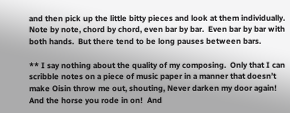and then pick up the little bitty pieces and look at them individually.  Note by note, chord by chord, even bar by bar.  Even bar by bar with both hands.  But there tend to be long pauses between bars.

** I say nothing about the quality of my composing.  Only that I can scribble notes on a piece of music paper in a manner that doesn’t make Oisin throw me out, shouting, Never darken my door again!  And the horse you rode in on!  And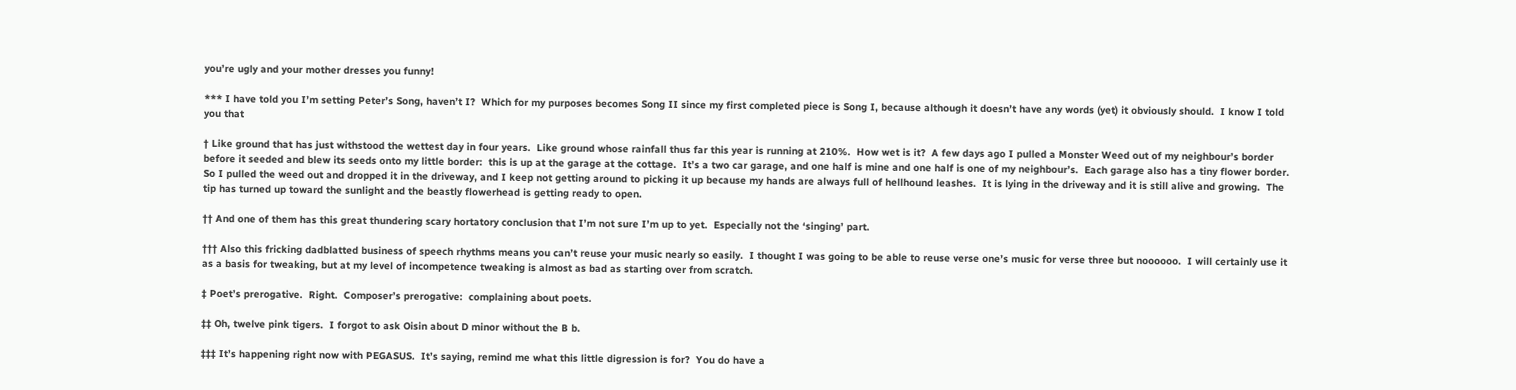you’re ugly and your mother dresses you funny!

*** I have told you I’m setting Peter’s Song, haven’t I?  Which for my purposes becomes Song II since my first completed piece is Song I, because although it doesn’t have any words (yet) it obviously should.  I know I told you that

† Like ground that has just withstood the wettest day in four years.  Like ground whose rainfall thus far this year is running at 210%.  How wet is it?  A few days ago I pulled a Monster Weed out of my neighbour’s border before it seeded and blew its seeds onto my little border:  this is up at the garage at the cottage.  It’s a two car garage, and one half is mine and one half is one of my neighbour’s.  Each garage also has a tiny flower border.  So I pulled the weed out and dropped it in the driveway, and I keep not getting around to picking it up because my hands are always full of hellhound leashes.  It is lying in the driveway and it is still alive and growing.  The tip has turned up toward the sunlight and the beastly flowerhead is getting ready to open.

†† And one of them has this great thundering scary hortatory conclusion that I’m not sure I’m up to yet.  Especially not the ‘singing’ part.

††† Also this fricking dadblatted business of speech rhythms means you can’t reuse your music nearly so easily.  I thought I was going to be able to reuse verse one’s music for verse three but noooooo.  I will certainly use it as a basis for tweaking, but at my level of incompetence tweaking is almost as bad as starting over from scratch.

‡ Poet’s prerogative.  Right.  Composer’s prerogative:  complaining about poets.

‡‡ Oh, twelve pink tigers.  I forgot to ask Oisin about D minor without the B b.

‡‡‡ It’s happening right now with PEGASUS.  It’s saying, remind me what this little digression is for?  You do have a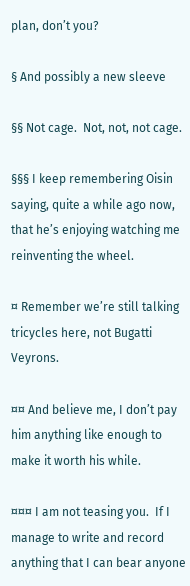plan, don’t you?

§ And possibly a new sleeve

§§ Not cage.  Not, not, not cage.

§§§ I keep remembering Oisin saying, quite a while ago now, that he’s enjoying watching me reinventing the wheel.

¤ Remember we’re still talking tricycles here, not Bugatti Veyrons.

¤¤ And believe me, I don’t pay him anything like enough to make it worth his while.

¤¤¤ I am not teasing you.  If I manage to write and record anything that I can bear anyone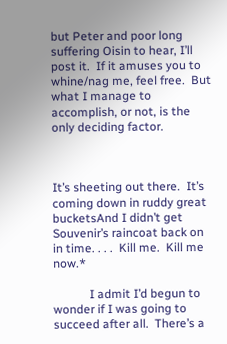but Peter and poor long suffering Oisin to hear, I’ll post it.  If it amuses you to whine/nag me, feel free.  But what I manage to accomplish, or not, is the only deciding factor.



It’s sheeting out there.  It’s coming down in ruddy great bucketsAnd I didn’t get Souvenir’s raincoat back on in time. . . .  Kill me.  Kill me now.*

            I admit I’d begun to wonder if I was going to succeed after all.  There’s a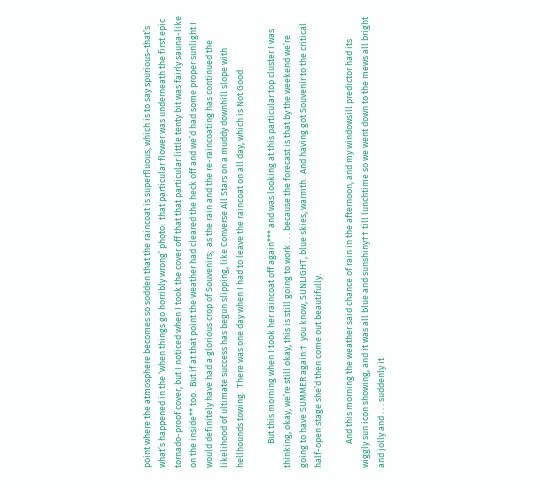point where the atmosphere becomes so sodden that the raincoat is superfluous, which is to say spurious–that’s what’s happened in the ‘when things go horribly wrong’ photo:  that particular flower was underneath the first epic tornado-proof cover, but I noticed when I took the cover off that that particular little tenty bit was fairly sauna-like on the inside** too.  But if at that point the weather had cleared the heck off and we’d had some proper sunlight I would definitely have had a glorious crop of Souvenirs;  as the rain and the re-raincoating has continued the likelihood of ultimate success has begun slipping, like Converse All Stars on a muddy downhill slope with hellhounds towing.  There was one day when I had to leave the raincoat on all day, which is Not Good.

            But this morning when I took her raincoat off again*** and was looking at this particular top cluster I was thinking, okay, we’re still okay, this is still going to work . . . because the forecast is that by the weekend we’re going to have SUMMER again:†  you know, SUNLIGHT, blue skies, warmth.  And having got Souvenir to the critical half-open stage she’d then come out beautifully.

            And this morning the weather said chance of rain in the afternoon, and my windowsill predictor had its wiggly sun icon showing, and it was all blue and sunshiny†† till lunchtime so we went down to the mews all bright and jolly and . . . suddenly it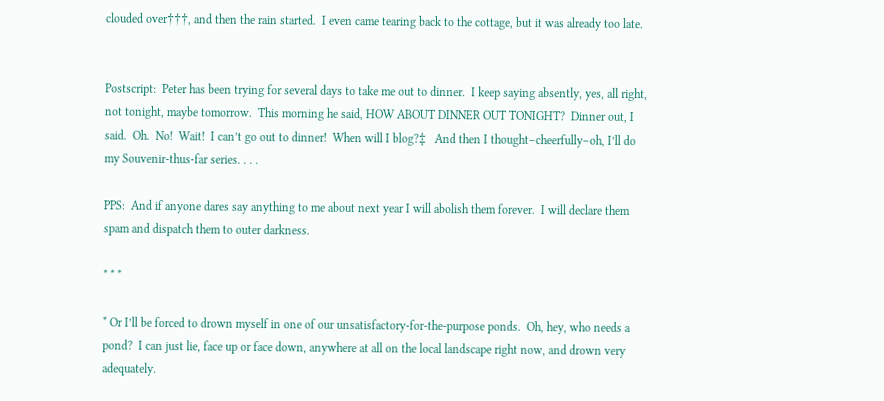clouded over†††, and then the rain started.  I even came tearing back to the cottage, but it was already too late.


Postscript:  Peter has been trying for several days to take me out to dinner.  I keep saying absently, yes, all right, not tonight, maybe tomorrow.  This morning he said, HOW ABOUT DINNER OUT TONIGHT?  Dinner out, I said.  Oh.  No!  Wait!  I can’t go out to dinner!  When will I blog?‡   And then I thought–cheerfully–oh, I’ll do my Souvenir-thus-far series. . . .

PPS:  And if anyone dares say anything to me about next year I will abolish them forever.  I will declare them spam and dispatch them to outer darkness.

* * *

* Or I’ll be forced to drown myself in one of our unsatisfactory-for-the-purpose ponds.  Oh, hey, who needs a pond?  I can just lie, face up or face down, anywhere at all on the local landscape right now, and drown very adequately.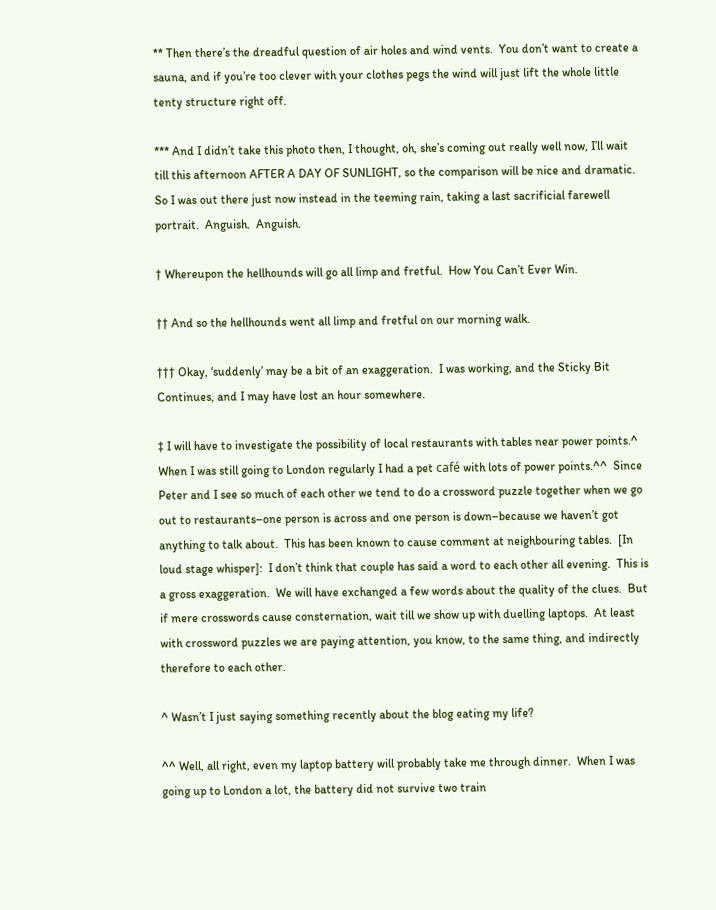** Then there’s the dreadful question of air holes and wind vents.  You don’t want to create a sauna, and if you’re too clever with your clothes pegs the wind will just lift the whole little tenty structure right off.

*** And I didn’t take this photo then, I thought, oh, she’s coming out really well now, I’ll wait till this afternoon AFTER A DAY OF SUNLIGHT, so the comparison will be nice and dramatic.  So I was out there just now instead in the teeming rain, taking a last sacrificial farewell portrait.  Anguish.  Anguish.

† Whereupon the hellhounds will go all limp and fretful.  How You Can’t Ever Win.

†† And so the hellhounds went all limp and fretful on our morning walk.

††† Okay, ‘suddenly’ may be a bit of an exaggeration.  I was working, and the Sticky Bit Continues, and I may have lost an hour somewhere.

‡ I will have to investigate the possibility of local restaurants with tables near power points.^  When I was still going to London regularly I had a pet café with lots of power points.^^  Since Peter and I see so much of each other we tend to do a crossword puzzle together when we go out to restaurants–one person is across and one person is down–because we haven’t got anything to talk about.  This has been known to cause comment at neighbouring tables.  [In loud stage whisper]:  I don’t think that couple has said a word to each other all evening.  This is a gross exaggeration.  We will have exchanged a few words about the quality of the clues.  But if mere crosswords cause consternation, wait till we show up with duelling laptops.  At least with crossword puzzles we are paying attention, you know, to the same thing, and indirectly therefore to each other.

^ Wasn’t I just saying something recently about the blog eating my life?

^^ Well, all right, even my laptop battery will probably take me through dinner.  When I was going up to London a lot, the battery did not survive two train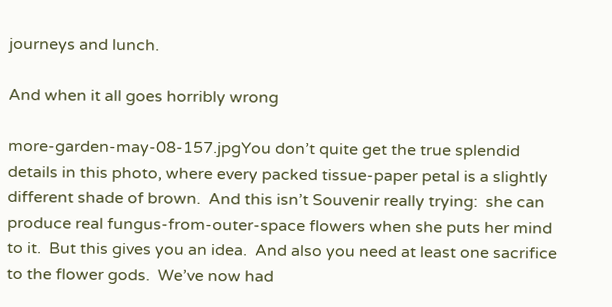journeys and lunch.

And when it all goes horribly wrong

more-garden-may-08-157.jpgYou don’t quite get the true splendid details in this photo, where every packed tissue-paper petal is a slightly different shade of brown.  And this isn’t Souvenir really trying:  she can produce real fungus-from-outer-space flowers when she puts her mind to it.  But this gives you an idea.  And also you need at least one sacrifice to the flower gods.  We’ve now had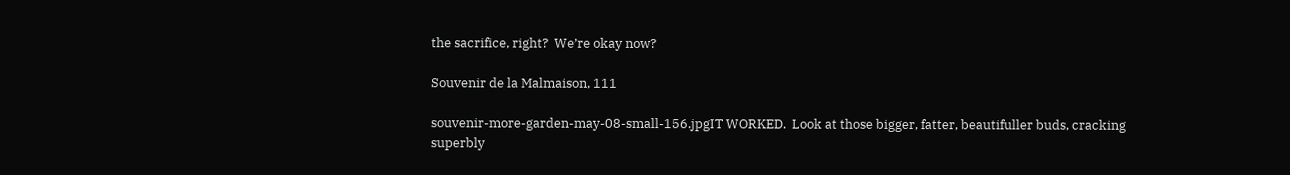the sacrifice, right?  We’re okay now?

Souvenir de la Malmaison, 111

souvenir-more-garden-may-08-small-156.jpgIT WORKED.  Look at those bigger, fatter, beautifuller buds, cracking superbly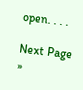open. . . .

Next Page »